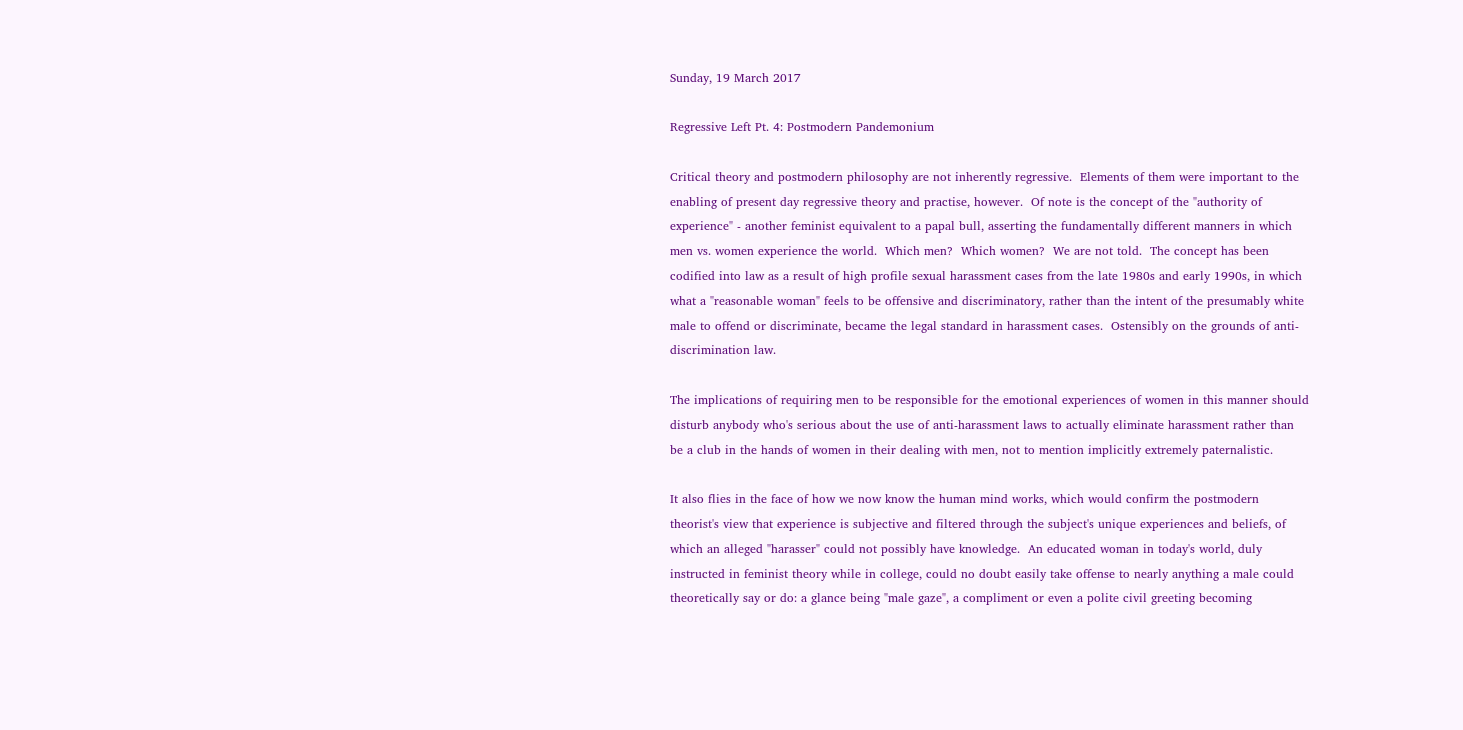Sunday, 19 March 2017

Regressive Left Pt. 4: Postmodern Pandemonium

Critical theory and postmodern philosophy are not inherently regressive.  Elements of them were important to the enabling of present day regressive theory and practise, however.  Of note is the concept of the "authority of experience" - another feminist equivalent to a papal bull, asserting the fundamentally different manners in which men vs. women experience the world.  Which men?  Which women?  We are not told.  The concept has been codified into law as a result of high profile sexual harassment cases from the late 1980s and early 1990s, in which what a "reasonable woman" feels to be offensive and discriminatory, rather than the intent of the presumably white male to offend or discriminate, became the legal standard in harassment cases.  Ostensibly on the grounds of anti-discrimination law.

The implications of requiring men to be responsible for the emotional experiences of women in this manner should disturb anybody who's serious about the use of anti-harassment laws to actually eliminate harassment rather than be a club in the hands of women in their dealing with men, not to mention implicitly extremely paternalistic.

It also flies in the face of how we now know the human mind works, which would confirm the postmodern theorist's view that experience is subjective and filtered through the subject's unique experiences and beliefs, of which an alleged "harasser" could not possibly have knowledge.  An educated woman in today's world, duly instructed in feminist theory while in college, could no doubt easily take offense to nearly anything a male could theoretically say or do: a glance being "male gaze", a compliment or even a polite civil greeting becoming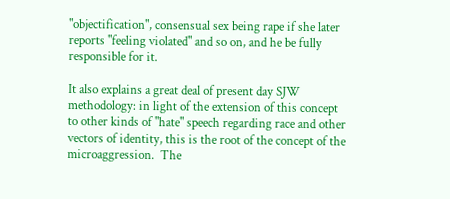"objectification", consensual sex being rape if she later reports "feeling violated" and so on, and he be fully responsible for it.

It also explains a great deal of present day SJW methodology: in light of the extension of this concept to other kinds of "hate" speech regarding race and other vectors of identity, this is the root of the concept of the microaggression.  The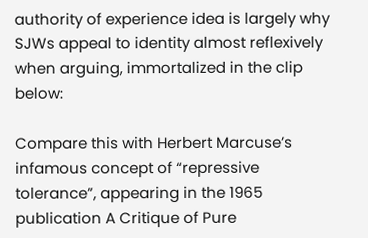authority of experience idea is largely why SJWs appeal to identity almost reflexively when arguing, immortalized in the clip below:

Compare this with Herbert Marcuse’s infamous concept of “repressive tolerance”, appearing in the 1965 publication A Critique of Pure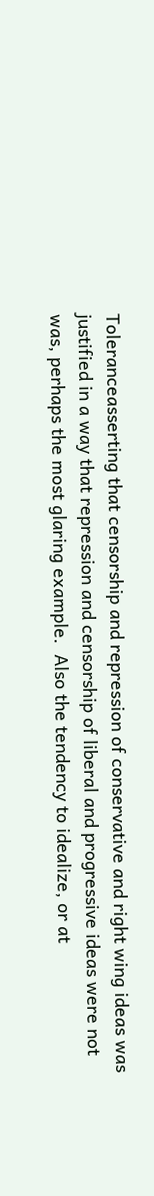Toleranceasserting that censorship and repression of conservative and right wing ideas was justified in a way that repression and censorship of liberal and progressive ideas were not was, perhaps the most glaring example.  Also the tendency to idealize, or at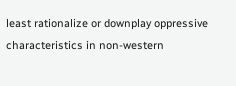least rationalize or downplay oppressive characteristics in non-western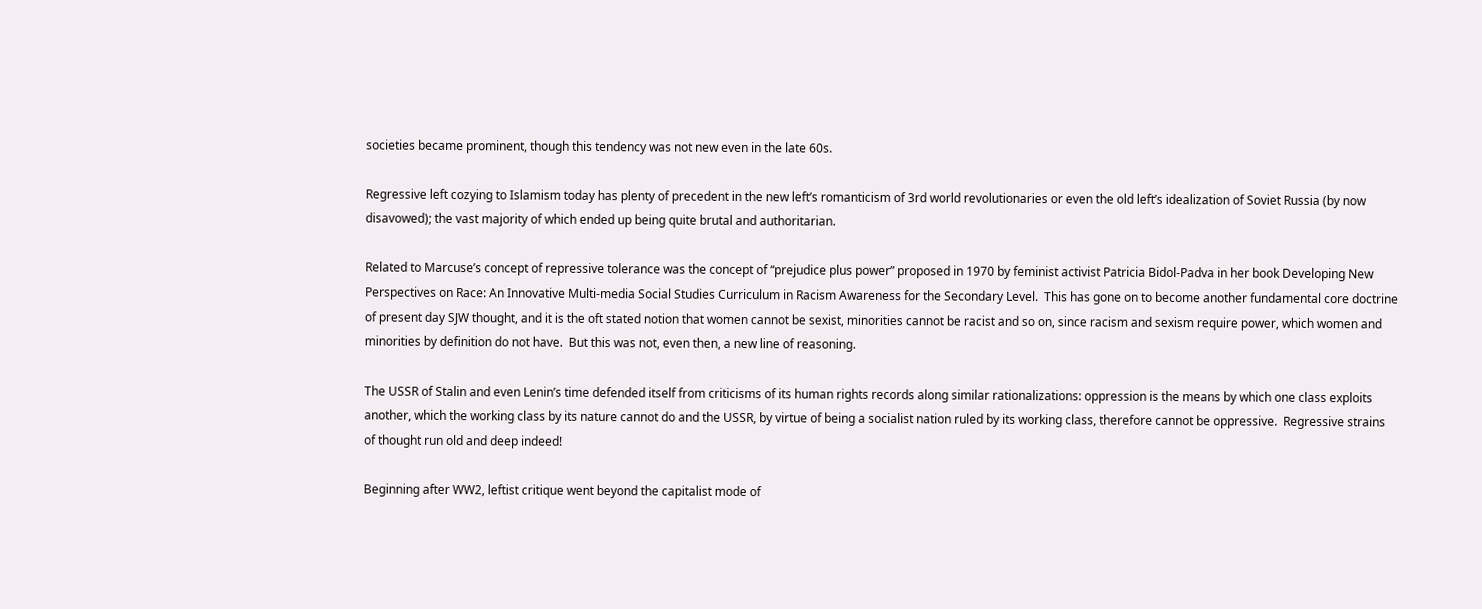societies became prominent, though this tendency was not new even in the late 60s.

Regressive left cozying to Islamism today has plenty of precedent in the new left’s romanticism of 3rd world revolutionaries or even the old left’s idealization of Soviet Russia (by now disavowed); the vast majority of which ended up being quite brutal and authoritarian.

Related to Marcuse’s concept of repressive tolerance was the concept of “prejudice plus power” proposed in 1970 by feminist activist Patricia Bidol-Padva in her book Developing New Perspectives on Race: An Innovative Multi-media Social Studies Curriculum in Racism Awareness for the Secondary Level.  This has gone on to become another fundamental core doctrine of present day SJW thought, and it is the oft stated notion that women cannot be sexist, minorities cannot be racist and so on, since racism and sexism require power, which women and minorities by definition do not have.  But this was not, even then, a new line of reasoning.

The USSR of Stalin and even Lenin’s time defended itself from criticisms of its human rights records along similar rationalizations: oppression is the means by which one class exploits another, which the working class by its nature cannot do and the USSR, by virtue of being a socialist nation ruled by its working class, therefore cannot be oppressive.  Regressive strains of thought run old and deep indeed!

Beginning after WW2, leftist critique went beyond the capitalist mode of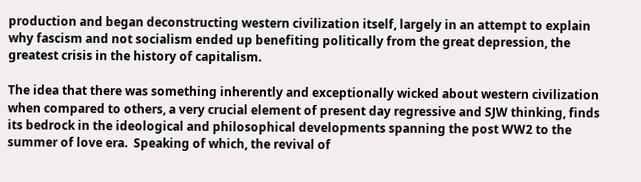production and began deconstructing western civilization itself, largely in an attempt to explain why fascism and not socialism ended up benefiting politically from the great depression, the greatest crisis in the history of capitalism.

The idea that there was something inherently and exceptionally wicked about western civilization when compared to others, a very crucial element of present day regressive and SJW thinking, finds its bedrock in the ideological and philosophical developments spanning the post WW2 to the summer of love era.  Speaking of which, the revival of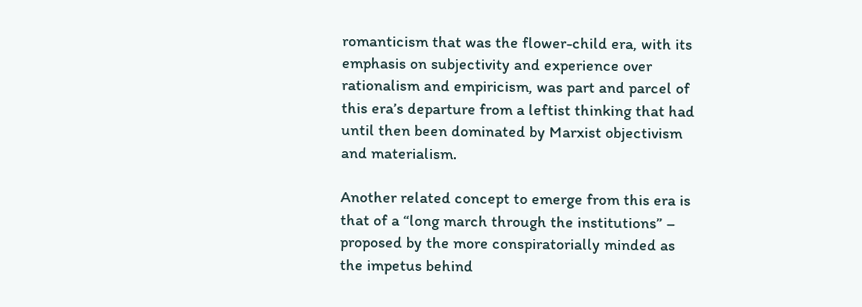romanticism that was the flower-child era, with its emphasis on subjectivity and experience over rationalism and empiricism, was part and parcel of this era’s departure from a leftist thinking that had until then been dominated by Marxist objectivism and materialism.

Another related concept to emerge from this era is that of a “long march through the institutions” – proposed by the more conspiratorially minded as the impetus behind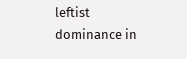leftist dominance in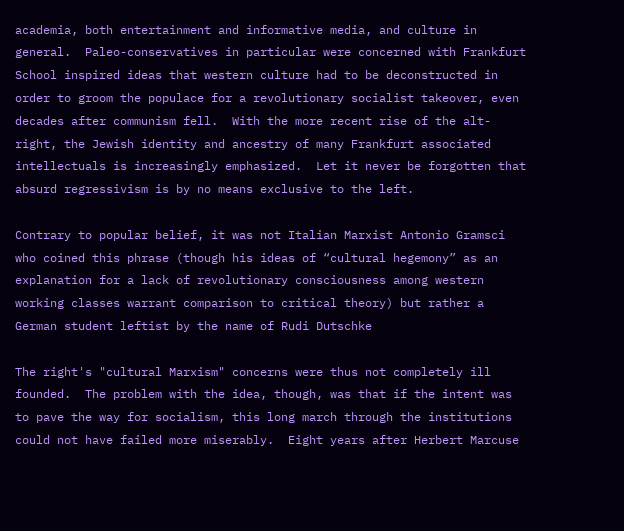academia, both entertainment and informative media, and culture in general.  Paleo-conservatives in particular were concerned with Frankfurt School inspired ideas that western culture had to be deconstructed in order to groom the populace for a revolutionary socialist takeover, even decades after communism fell.  With the more recent rise of the alt-right, the Jewish identity and ancestry of many Frankfurt associated intellectuals is increasingly emphasized.  Let it never be forgotten that absurd regressivism is by no means exclusive to the left.

Contrary to popular belief, it was not Italian Marxist Antonio Gramsci who coined this phrase (though his ideas of “cultural hegemony” as an explanation for a lack of revolutionary consciousness among western working classes warrant comparison to critical theory) but rather a German student leftist by the name of Rudi Dutschke

The right's "cultural Marxism" concerns were thus not completely ill founded.  The problem with the idea, though, was that if the intent was to pave the way for socialism, this long march through the institutions could not have failed more miserably.  Eight years after Herbert Marcuse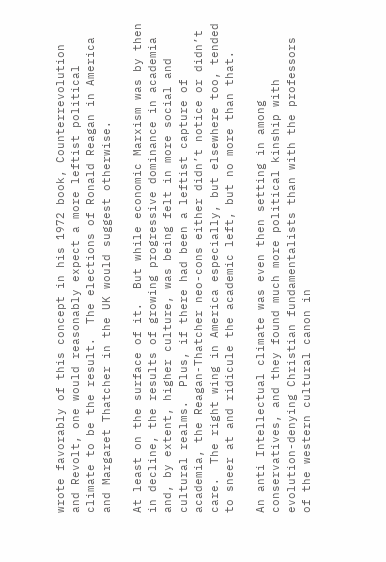wrote favorably of this concept in his 1972 book, Counterrevolution and Revolt, one would reasonably expect a more leftist political climate to be the result.  The elections of Ronald Reagan in America and Margaret Thatcher in the UK would suggest otherwise.

At least on the surface of it.  But while economic Marxism was by then in decline, the results of growing progressive dominance in academia and, by extent, higher culture, was being felt in more social and cultural realms.  Plus, if there had been a leftist capture of academia, the Reagan-Thatcher neo-cons either didn’t notice or didn’t care.  The right wing in America especially, but elsewhere too, tended to sneer at and ridicule the academic left, but no more than that.

An anti Intellectual climate was even then setting in among conservatives, and they found much more political kinship with evolution-denying Christian fundamentalists than with the professors of the western cultural canon in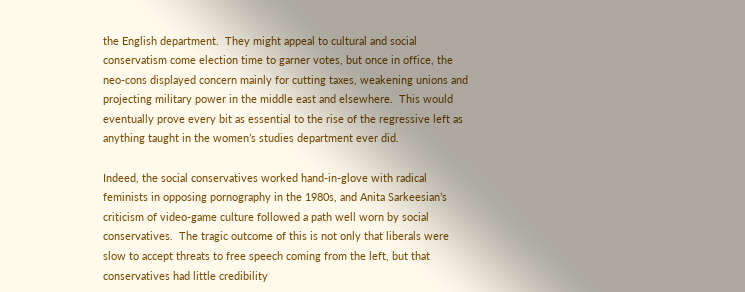the English department.  They might appeal to cultural and social conservatism come election time to garner votes, but once in office, the neo-cons displayed concern mainly for cutting taxes, weakening unions and projecting military power in the middle east and elsewhere.  This would eventually prove every bit as essential to the rise of the regressive left as anything taught in the women’s studies department ever did.

Indeed, the social conservatives worked hand-in-glove with radical feminists in opposing pornography in the 1980s, and Anita Sarkeesian’s criticism of video-game culture followed a path well worn by social conservatives.  The tragic outcome of this is not only that liberals were slow to accept threats to free speech coming from the left, but that conservatives had little credibility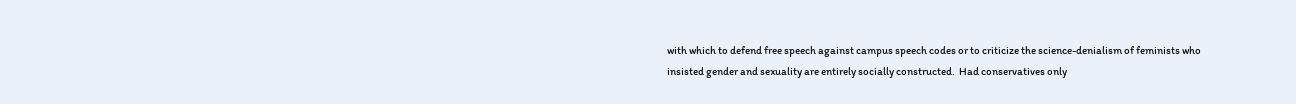with which to defend free speech against campus speech codes or to criticize the science-denialism of feminists who insisted gender and sexuality are entirely socially constructed.  Had conservatives only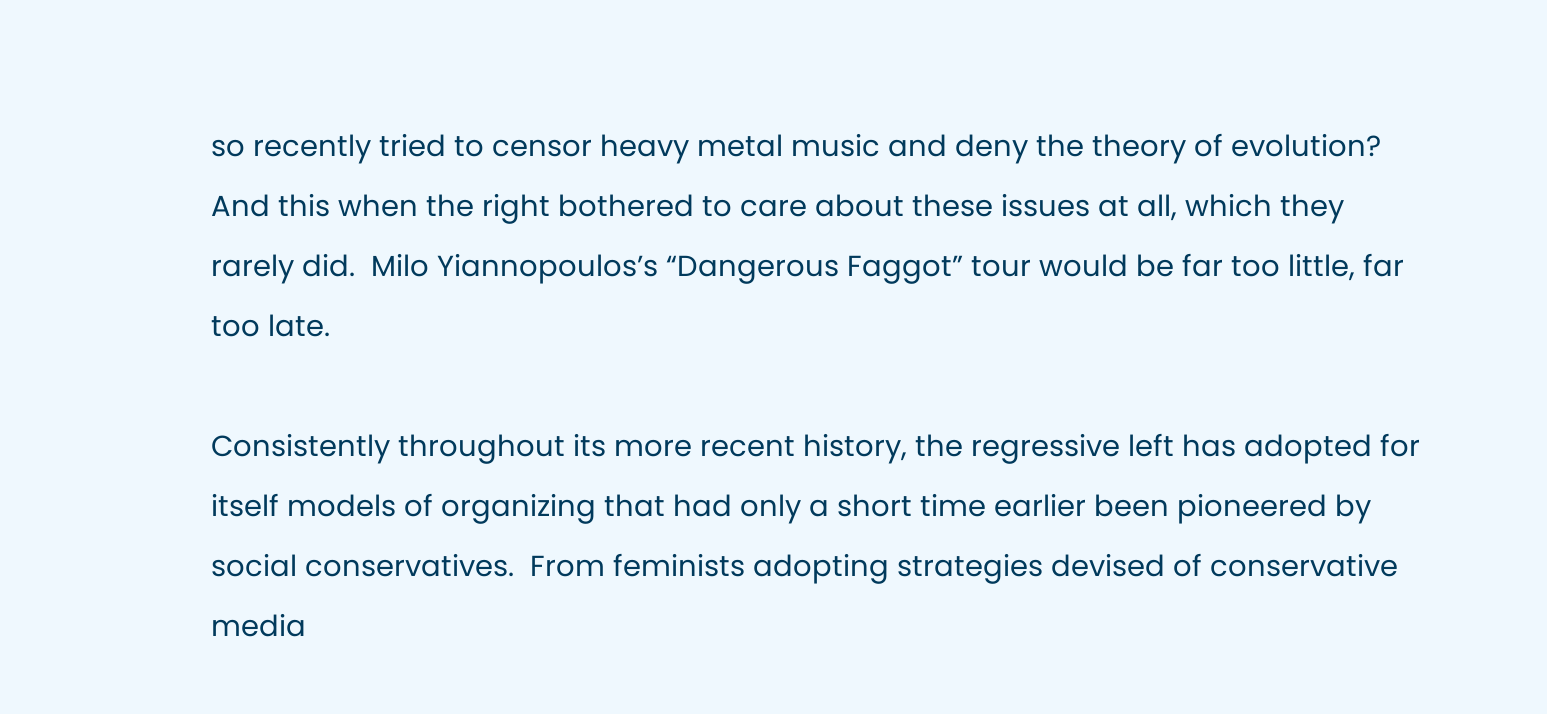so recently tried to censor heavy metal music and deny the theory of evolution? And this when the right bothered to care about these issues at all, which they rarely did.  Milo Yiannopoulos’s “Dangerous Faggot” tour would be far too little, far too late.

Consistently throughout its more recent history, the regressive left has adopted for itself models of organizing that had only a short time earlier been pioneered by social conservatives.  From feminists adopting strategies devised of conservative media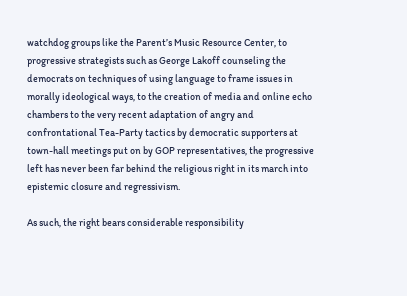watchdog groups like the Parent’s Music Resource Center, to progressive strategists such as George Lakoff counseling the democrats on techniques of using language to frame issues in morally ideological ways, to the creation of media and online echo chambers to the very recent adaptation of angry and confrontational Tea-Party tactics by democratic supporters at town-hall meetings put on by GOP representatives, the progressive left has never been far behind the religious right in its march into epistemic closure and regressivism.

As such, the right bears considerable responsibility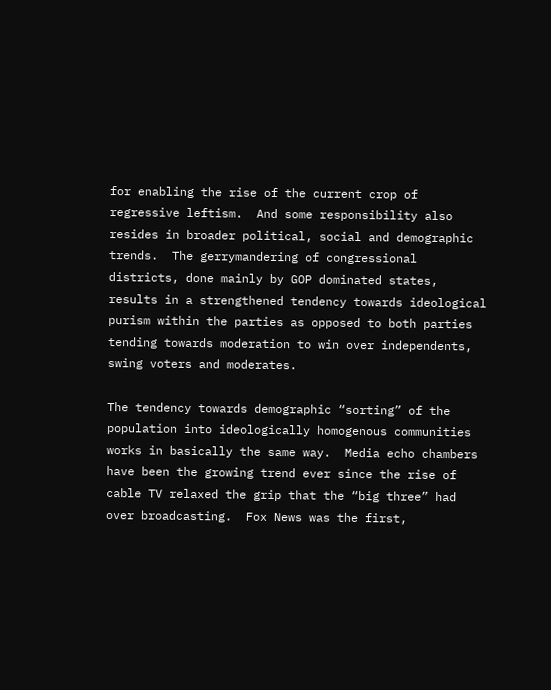for enabling the rise of the current crop of regressive leftism.  And some responsibility also resides in broader political, social and demographic trends.  The gerrymandering of congressional districts, done mainly by GOP dominated states, results in a strengthened tendency towards ideological purism within the parties as opposed to both parties tending towards moderation to win over independents, swing voters and moderates.

The tendency towards demographic “sorting” of the population into ideologically homogenous communities works in basically the same way.  Media echo chambers have been the growing trend ever since the rise of cable TV relaxed the grip that the “big three” had over broadcasting.  Fox News was the first,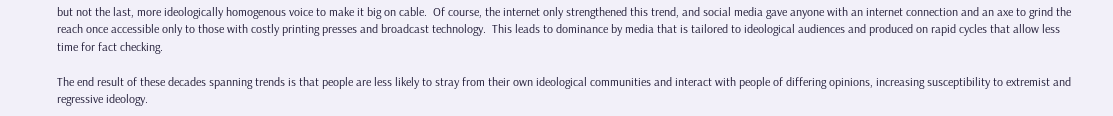but not the last, more ideologically homogenous voice to make it big on cable.  Of course, the internet only strengthened this trend, and social media gave anyone with an internet connection and an axe to grind the reach once accessible only to those with costly printing presses and broadcast technology.  This leads to dominance by media that is tailored to ideological audiences and produced on rapid cycles that allow less time for fact checking.

The end result of these decades spanning trends is that people are less likely to stray from their own ideological communities and interact with people of differing opinions, increasing susceptibility to extremist and regressive ideology.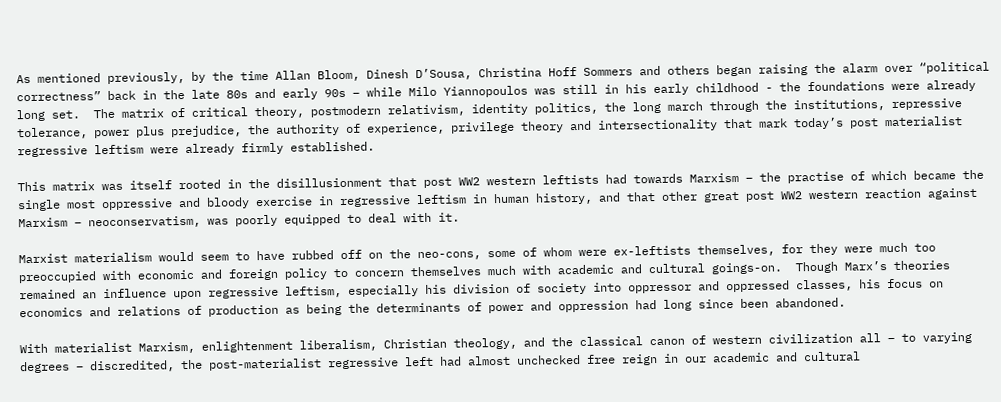As mentioned previously, by the time Allan Bloom, Dinesh D’Sousa, Christina Hoff Sommers and others began raising the alarm over “political correctness” back in the late 80s and early 90s – while Milo Yiannopoulos was still in his early childhood - the foundations were already long set.  The matrix of critical theory, postmodern relativism, identity politics, the long march through the institutions, repressive tolerance, power plus prejudice, the authority of experience, privilege theory and intersectionality that mark today’s post materialist regressive leftism were already firmly established.

This matrix was itself rooted in the disillusionment that post WW2 western leftists had towards Marxism – the practise of which became the single most oppressive and bloody exercise in regressive leftism in human history, and that other great post WW2 western reaction against Marxism – neoconservatism, was poorly equipped to deal with it.

Marxist materialism would seem to have rubbed off on the neo-cons, some of whom were ex-leftists themselves, for they were much too preoccupied with economic and foreign policy to concern themselves much with academic and cultural goings-on.  Though Marx’s theories remained an influence upon regressive leftism, especially his division of society into oppressor and oppressed classes, his focus on economics and relations of production as being the determinants of power and oppression had long since been abandoned.

With materialist Marxism, enlightenment liberalism, Christian theology, and the classical canon of western civilization all – to varying degrees – discredited, the post-materialist regressive left had almost unchecked free reign in our academic and cultural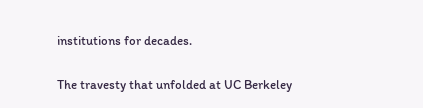institutions for decades.

The travesty that unfolded at UC Berkeley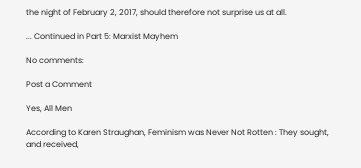the night of February 2, 2017, should therefore not surprise us at all.

... Continued in Part 5: Marxist Mayhem

No comments:

Post a Comment

Yes, All Men

According to Karen Straughan, Feminism was Never Not Rotten : They sought, and received,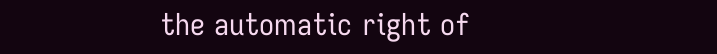the automatic right of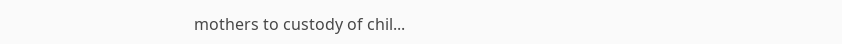mothers to custody of chil...